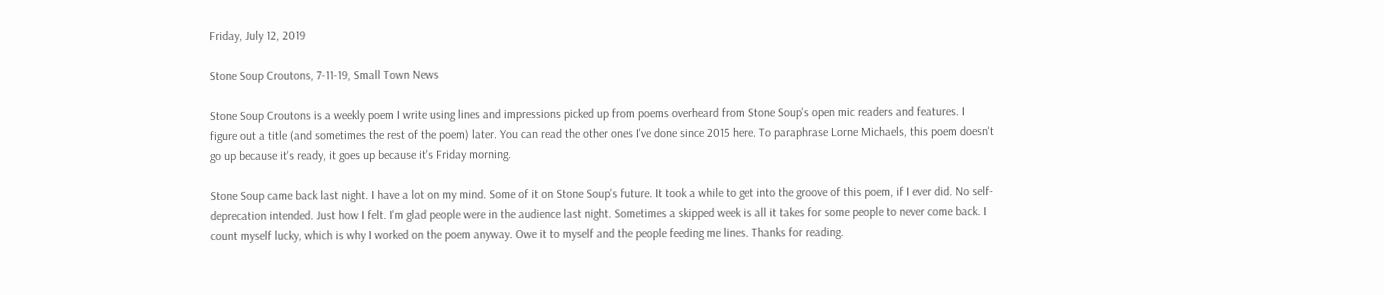Friday, July 12, 2019

Stone Soup Croutons, 7-11-19, Small Town News

Stone Soup Croutons is a weekly poem I write using lines and impressions picked up from poems overheard from Stone Soup's open mic readers and features. I figure out a title (and sometimes the rest of the poem) later. You can read the other ones I've done since 2015 here. To paraphrase Lorne Michaels, this poem doesn't go up because it's ready, it goes up because it's Friday morning.

Stone Soup came back last night. I have a lot on my mind. Some of it on Stone Soup's future. It took a while to get into the groove of this poem, if I ever did. No self-deprecation intended. Just how I felt. I'm glad people were in the audience last night. Sometimes a skipped week is all it takes for some people to never come back. I count myself lucky, which is why I worked on the poem anyway. Owe it to myself and the people feeding me lines. Thanks for reading.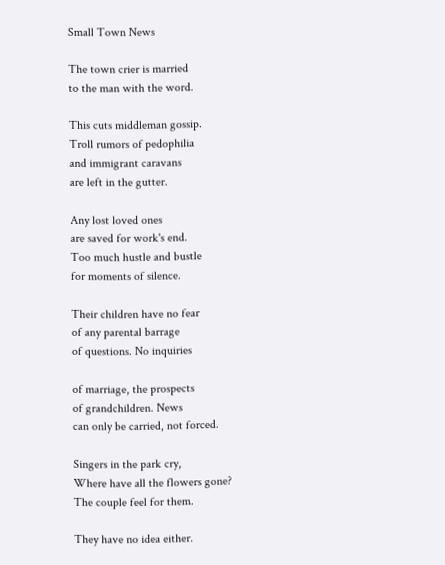Small Town News

The town crier is married
to the man with the word.

This cuts middleman gossip.
Troll rumors of pedophilia
and immigrant caravans
are left in the gutter.

Any lost loved ones
are saved for work's end.
Too much hustle and bustle
for moments of silence.

Their children have no fear
of any parental barrage
of questions. No inquiries

of marriage, the prospects
of grandchildren. News
can only be carried, not forced.

Singers in the park cry,
Where have all the flowers gone?
The couple feel for them.

They have no idea either.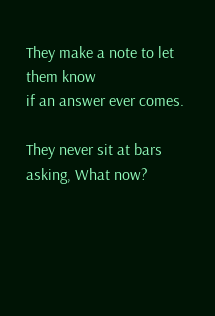They make a note to let them know
if an answer ever comes.

They never sit at bars
asking, What now?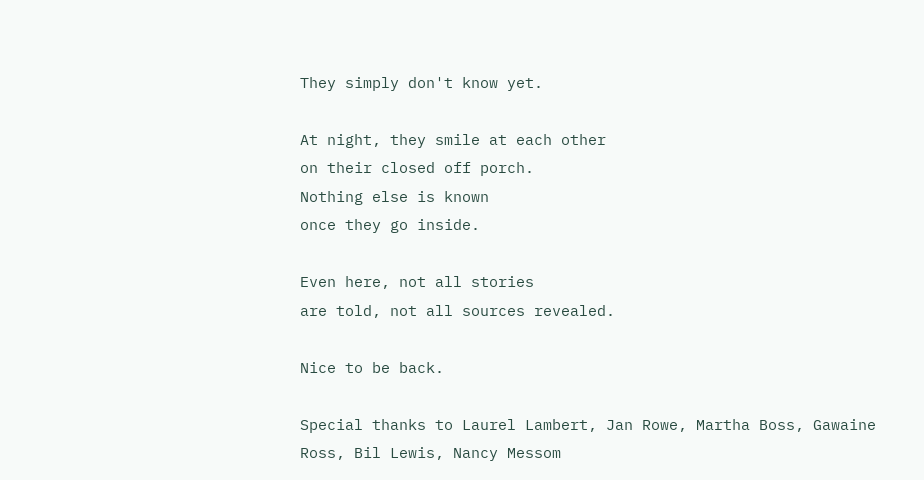They simply don't know yet.

At night, they smile at each other
on their closed off porch.
Nothing else is known
once they go inside.

Even here, not all stories
are told, not all sources revealed.

Nice to be back.

Special thanks to Laurel Lambert, Jan Rowe, Martha Boss, Gawaine Ross, Bil Lewis, Nancy Messom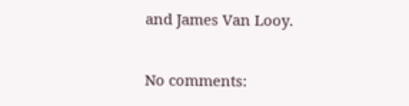and James Van Looy.

No comments: